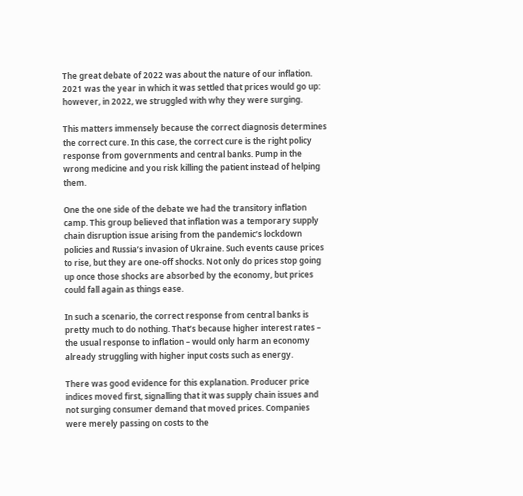The great debate of 2022 was about the nature of our inflation. 2021 was the year in which it was settled that prices would go up: however, in 2022, we struggled with why they were surging.

This matters immensely because the correct diagnosis determines the correct cure. In this case, the correct cure is the right policy response from governments and central banks. Pump in the wrong medicine and you risk killing the patient instead of helping them.

One the one side of the debate we had the transitory inflation camp. This group believed that inflation was a temporary supply chain disruption issue arising from the pandemic’s lockdown policies and Russia’s invasion of Ukraine. Such events cause prices to rise, but they are one-off shocks. Not only do prices stop going up once those shocks are absorbed by the economy, but prices could fall again as things ease.

In such a scenario, the correct response from central banks is pretty much to do nothing. That’s because higher interest rates – the usual response to inflation – would only harm an economy already struggling with higher input costs such as energy.

There was good evidence for this explanation. Producer price indices moved first, signalling that it was supply chain issues and not surging consumer demand that moved prices. Companies were merely passing on costs to the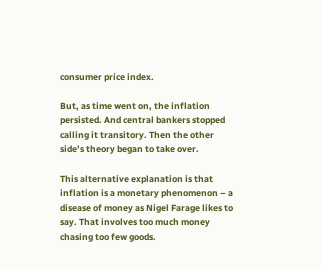consumer price index.

But, as time went on, the inflation persisted. And central bankers stopped calling it transitory. Then the other side’s theory began to take over.

This alternative explanation is that inflation is a monetary phenomenon – a disease of money as Nigel Farage likes to say. That involves too much money chasing too few goods.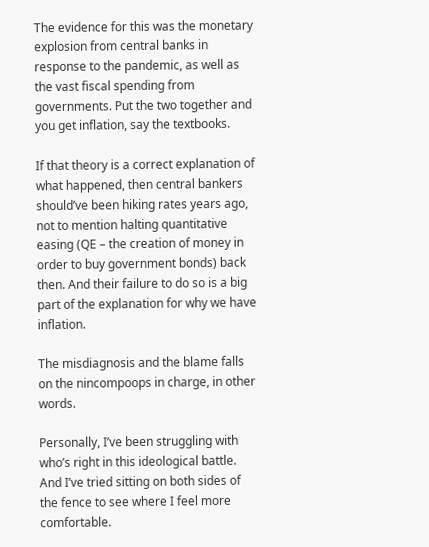The evidence for this was the monetary explosion from central banks in response to the pandemic, as well as the vast fiscal spending from governments. Put the two together and you get inflation, say the textbooks.

If that theory is a correct explanation of what happened, then central bankers should’ve been hiking rates years ago, not to mention halting quantitative easing (QE – the creation of money in order to buy government bonds) back then. And their failure to do so is a big part of the explanation for why we have inflation.

The misdiagnosis and the blame falls on the nincompoops in charge, in other words.

Personally, I’ve been struggling with who’s right in this ideological battle. And I’ve tried sitting on both sides of the fence to see where I feel more comfortable.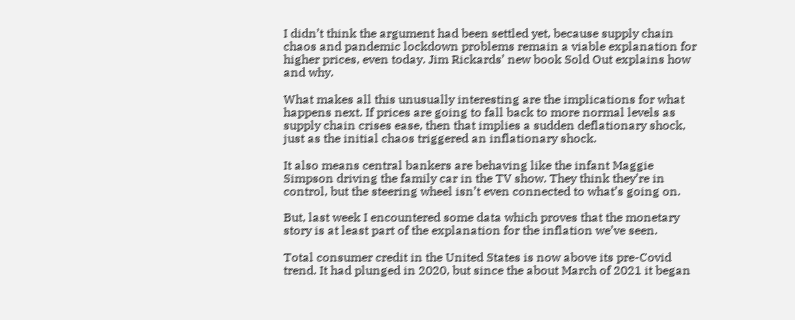I didn’t think the argument had been settled yet, because supply chain chaos and pandemic lockdown problems remain a viable explanation for higher prices, even today. Jim Rickards’ new book Sold Out explains how and why.

What makes all this unusually interesting are the implications for what happens next. If prices are going to fall back to more normal levels as supply chain crises ease, then that implies a sudden deflationary shock, just as the initial chaos triggered an inflationary shock.

It also means central bankers are behaving like the infant Maggie Simpson driving the family car in the TV show. They think they’re in control, but the steering wheel isn’t even connected to what’s going on.

But, last week I encountered some data which proves that the monetary story is at least part of the explanation for the inflation we’ve seen.

Total consumer credit in the United States is now above its pre-Covid trend. It had plunged in 2020, but since the about March of 2021 it began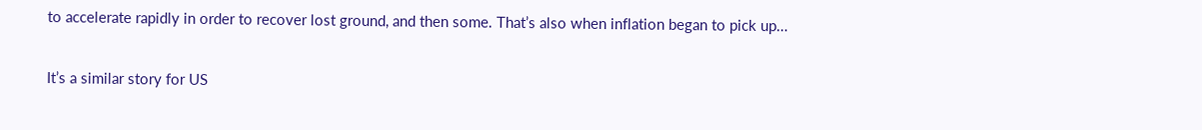to accelerate rapidly in order to recover lost ground, and then some. That’s also when inflation began to pick up…

It’s a similar story for US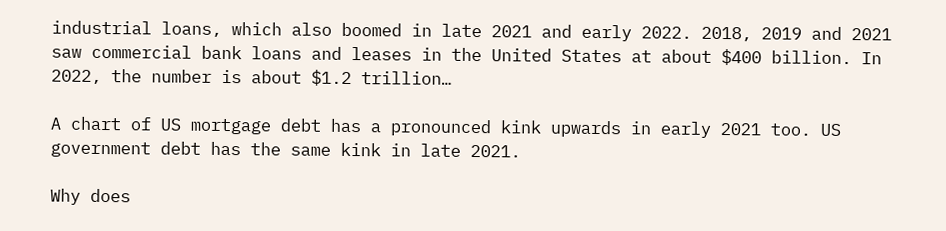industrial loans, which also boomed in late 2021 and early 2022. 2018, 2019 and 2021 saw commercial bank loans and leases in the United States at about $400 billion. In 2022, the number is about $1.2 trillion…

A chart of US mortgage debt has a pronounced kink upwards in early 2021 too. US government debt has the same kink in late 2021.

Why does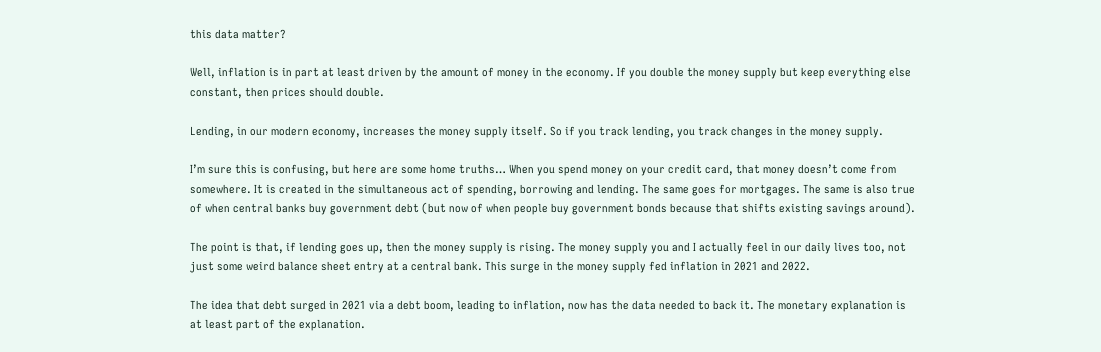this data matter?

Well, inflation is in part at least driven by the amount of money in the economy. If you double the money supply but keep everything else constant, then prices should double.

Lending, in our modern economy, increases the money supply itself. So if you track lending, you track changes in the money supply.

I’m sure this is confusing, but here are some home truths… When you spend money on your credit card, that money doesn’t come from somewhere. It is created in the simultaneous act of spending, borrowing and lending. The same goes for mortgages. The same is also true of when central banks buy government debt (but now of when people buy government bonds because that shifts existing savings around).

The point is that, if lending goes up, then the money supply is rising. The money supply you and I actually feel in our daily lives too, not just some weird balance sheet entry at a central bank. This surge in the money supply fed inflation in 2021 and 2022.

The idea that debt surged in 2021 via a debt boom, leading to inflation, now has the data needed to back it. The monetary explanation is at least part of the explanation.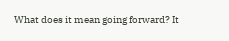What does it mean going forward? It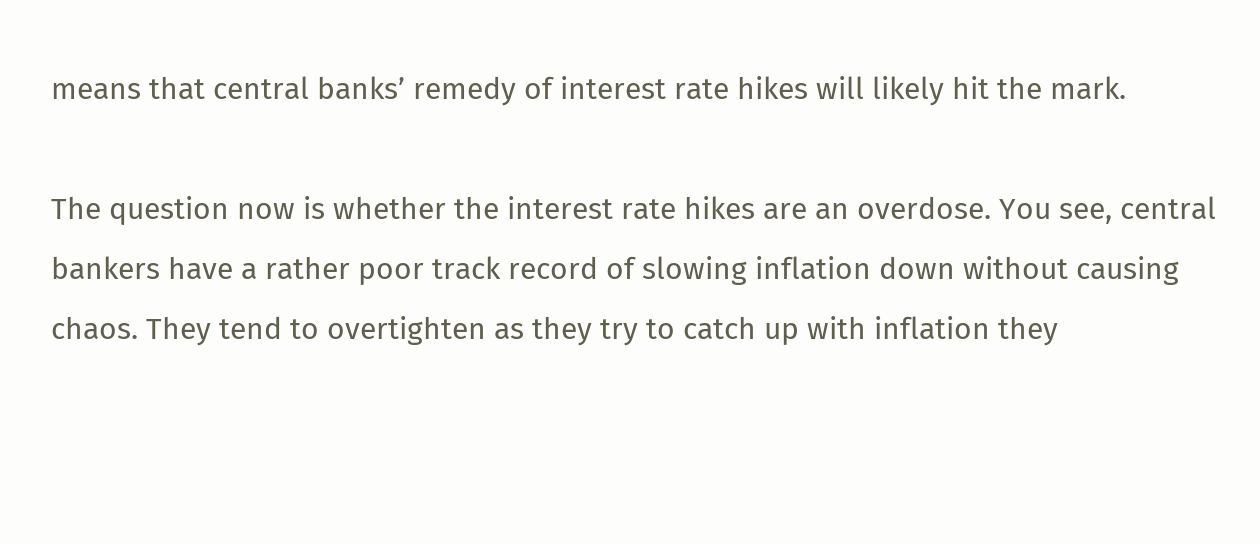means that central banks’ remedy of interest rate hikes will likely hit the mark.

The question now is whether the interest rate hikes are an overdose. You see, central bankers have a rather poor track record of slowing inflation down without causing chaos. They tend to overtighten as they try to catch up with inflation they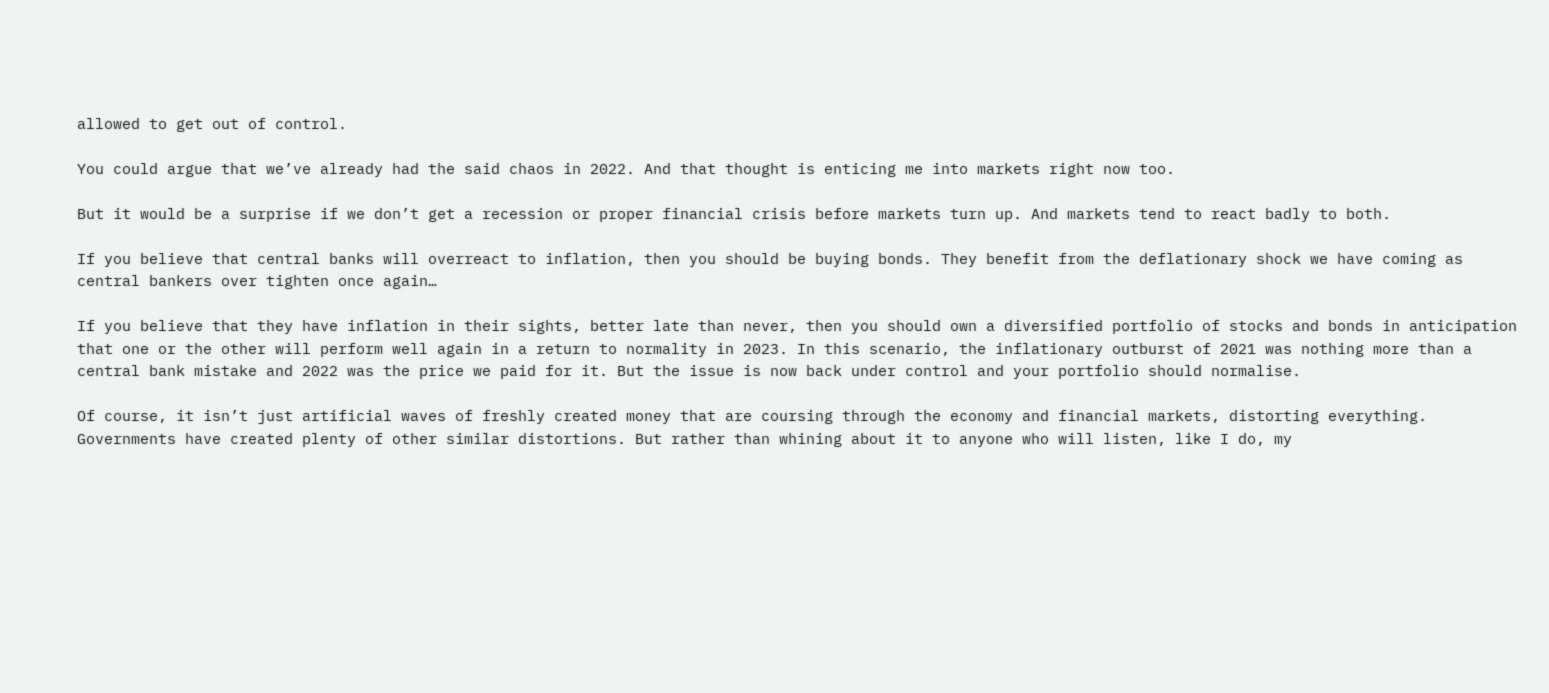allowed to get out of control.

You could argue that we’ve already had the said chaos in 2022. And that thought is enticing me into markets right now too.

But it would be a surprise if we don’t get a recession or proper financial crisis before markets turn up. And markets tend to react badly to both.

If you believe that central banks will overreact to inflation, then you should be buying bonds. They benefit from the deflationary shock we have coming as central bankers over tighten once again…

If you believe that they have inflation in their sights, better late than never, then you should own a diversified portfolio of stocks and bonds in anticipation that one or the other will perform well again in a return to normality in 2023. In this scenario, the inflationary outburst of 2021 was nothing more than a central bank mistake and 2022 was the price we paid for it. But the issue is now back under control and your portfolio should normalise.

Of course, it isn’t just artificial waves of freshly created money that are coursing through the economy and financial markets, distorting everything. Governments have created plenty of other similar distortions. But rather than whining about it to anyone who will listen, like I do, my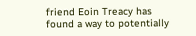friend Eoin Treacy has found a way to potentially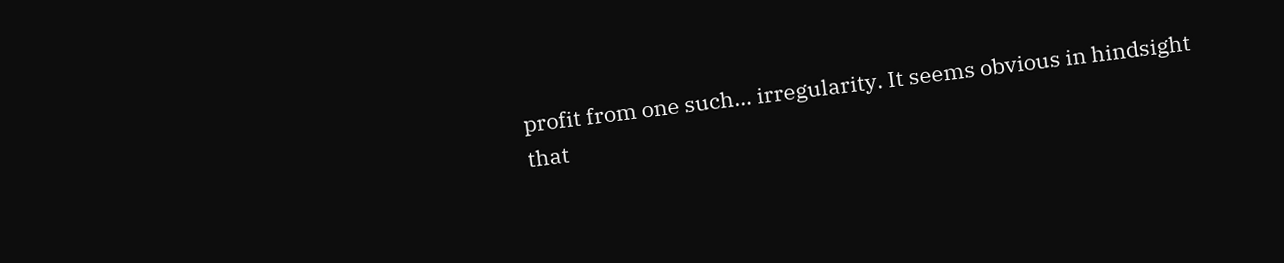profit from one such… irregularity. It seems obvious in hindsight that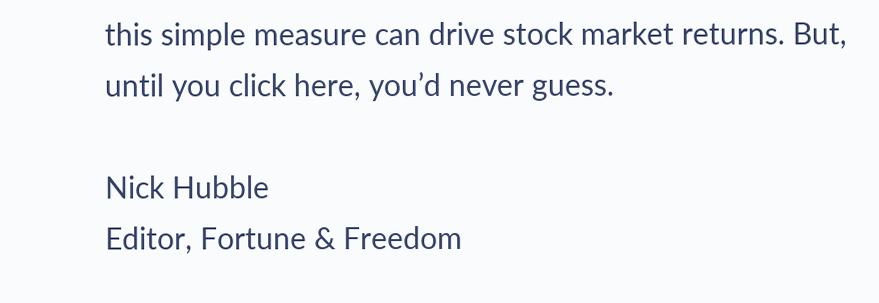this simple measure can drive stock market returns. But, until you click here, you’d never guess.

Nick Hubble
Editor, Fortune & Freedom